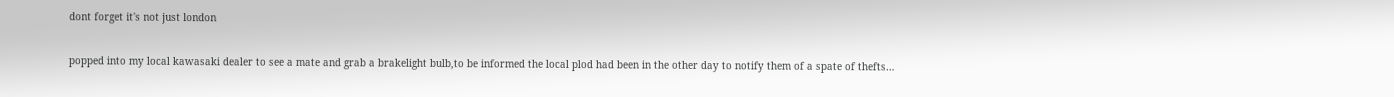dont forget it's not just london

popped into my local kawasaki dealer to see a mate and grab a brakelight bulb,to be informed the local plod had been in the other day to notify them of a spate of thefts…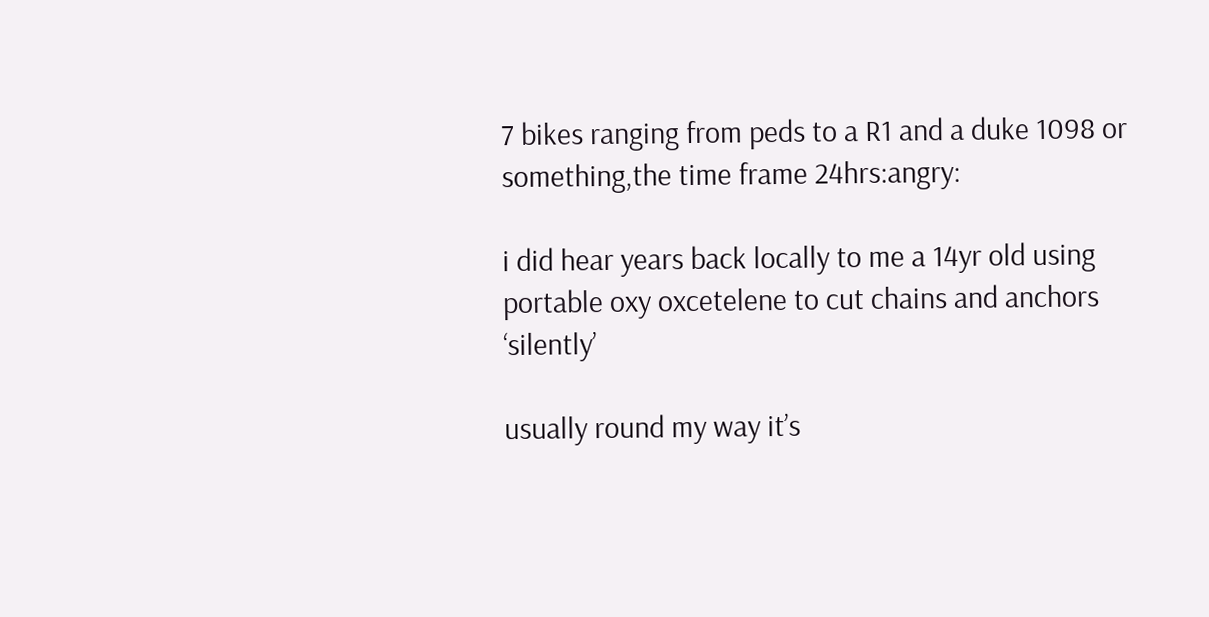7 bikes ranging from peds to a R1 and a duke 1098 or something,the time frame 24hrs:angry:

i did hear years back locally to me a 14yr old using portable oxy oxcetelene to cut chains and anchors ‘silently’

usually round my way it’s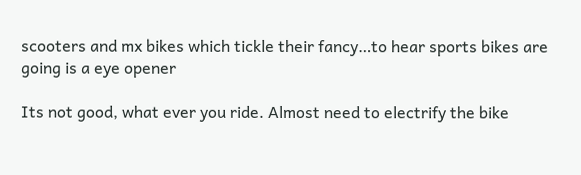scooters and mx bikes which tickle their fancy…to hear sports bikes are going is a eye opener

Its not good, what ever you ride. Almost need to electrify the bike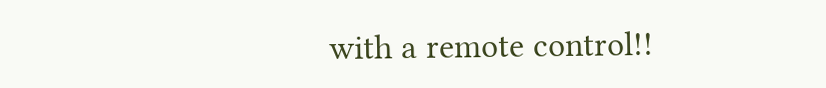with a remote control!!